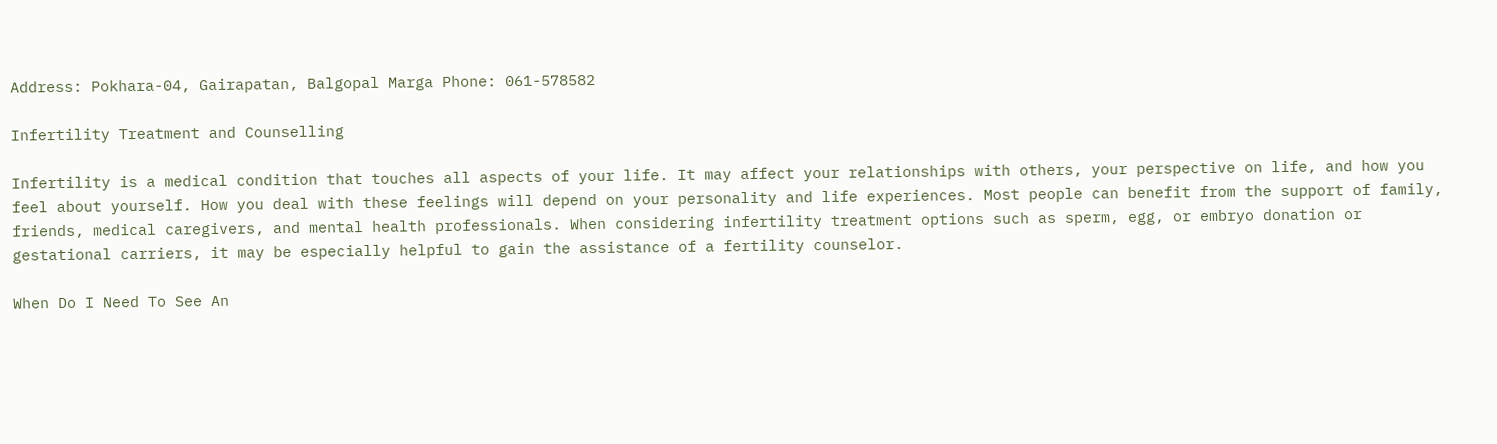Address: Pokhara-04, Gairapatan, Balgopal Marga Phone: 061-578582

Infertility Treatment and Counselling

Infertility is a medical condition that touches all aspects of your life. It may affect your relationships with others, your perspective on life, and how you feel about yourself. How you deal with these feelings will depend on your personality and life experiences. Most people can benefit from the support of family, friends, medical caregivers, and mental health professionals. When considering infertility treatment options such as sperm, egg, or embryo donation or gestational carriers, it may be especially helpful to gain the assistance of a fertility counselor.

When Do I Need To See An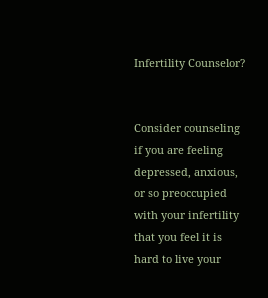Infertility Counselor?


Consider counseling if you are feeling depressed, anxious, or so preoccupied with your infertility that you feel it is hard to live your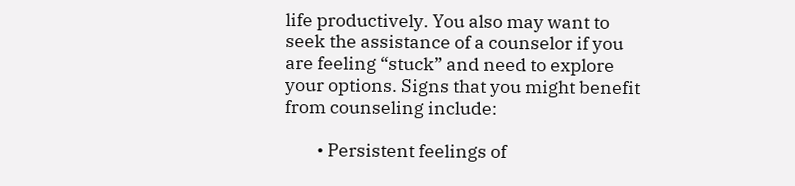life productively. You also may want to seek the assistance of a counselor if you are feeling “stuck” and need to explore your options. Signs that you might benefit from counseling include:

        • Persistent feelings of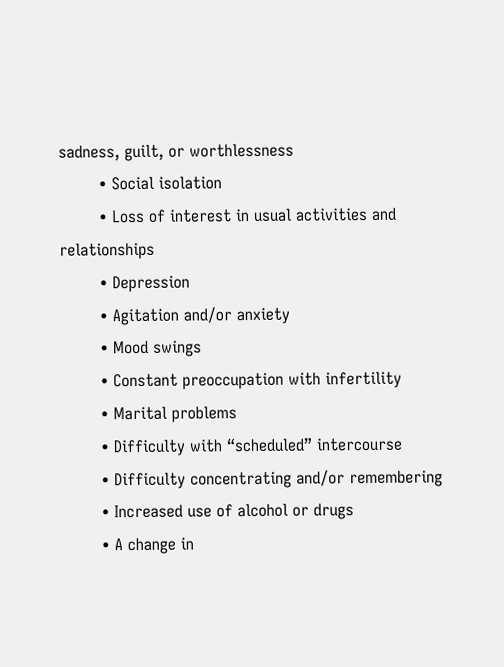sadness, guilt, or worthlessness
        • Social isolation
        • Loss of interest in usual activities and relationships
        • Depression
        • Agitation and/or anxiety
        • Mood swings
        • Constant preoccupation with infertility
        • Marital problems
        • Difficulty with “scheduled” intercourse
        • Difficulty concentrating and/or remembering
        • Increased use of alcohol or drugs
        • A change in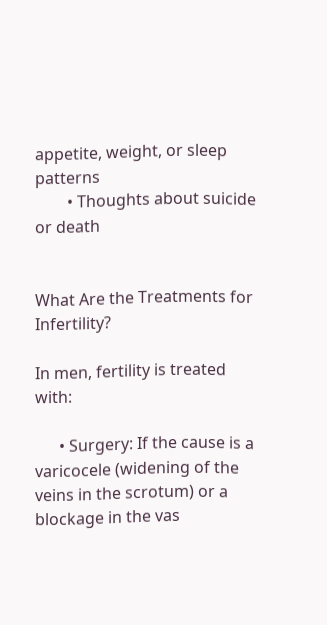appetite, weight, or sleep patterns
        • Thoughts about suicide or death


What Are the Treatments for Infertility?

In men, fertility is treated with:

      • Surgery: If the cause is a varicocele (widening of the veins in the scrotum) or a blockage in the vas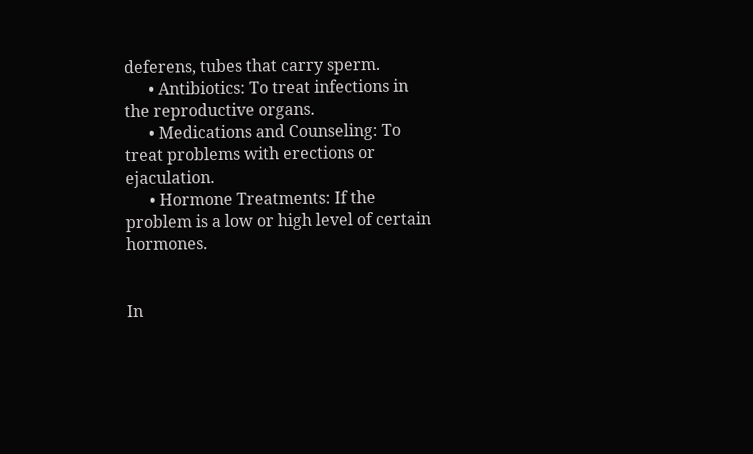deferens, tubes that carry sperm.
      • Antibiotics: To treat infections in the reproductive organs.
      • Medications and Counseling: To treat problems with erections or ejaculation.
      • Hormone Treatments: If the problem is a low or high level of certain hormones.


In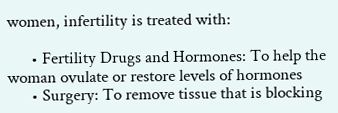women, infertility is treated with:

      • Fertility Drugs and Hormones: To help the woman ovulate or restore levels of hormones
      • Surgery: To remove tissue that is blocking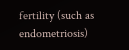fertility (such as endometriosis)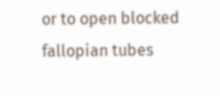or to open blocked fallopian tubes